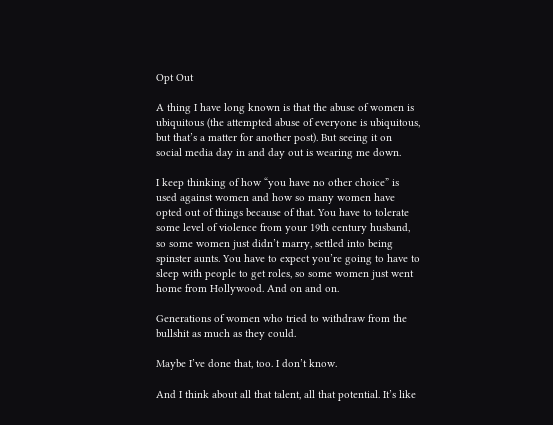Opt Out

A thing I have long known is that the abuse of women is ubiquitous (the attempted abuse of everyone is ubiquitous, but that’s a matter for another post). But seeing it on social media day in and day out is wearing me down.

I keep thinking of how “you have no other choice” is used against women and how so many women have opted out of things because of that. You have to tolerate some level of violence from your 19th century husband, so some women just didn’t marry, settled into being spinster aunts. You have to expect you’re going to have to sleep with people to get roles, so some women just went home from Hollywood. And on and on.

Generations of women who tried to withdraw from the bullshit as much as they could.

Maybe I’ve done that, too. I don’t know.

And I think about all that talent, all that potential. It’s like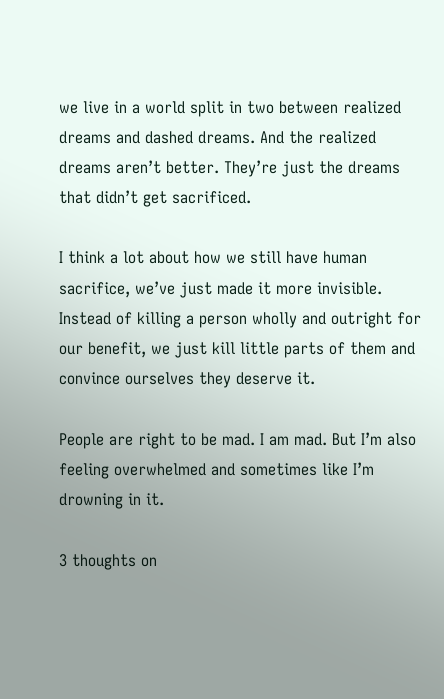we live in a world split in two between realized dreams and dashed dreams. And the realized dreams aren’t better. They’re just the dreams that didn’t get sacrificed.

I think a lot about how we still have human sacrifice, we’ve just made it more invisible. Instead of killing a person wholly and outright for our benefit, we just kill little parts of them and convince ourselves they deserve it.

People are right to be mad. I am mad. But I’m also feeling overwhelmed and sometimes like I’m drowning in it.

3 thoughts on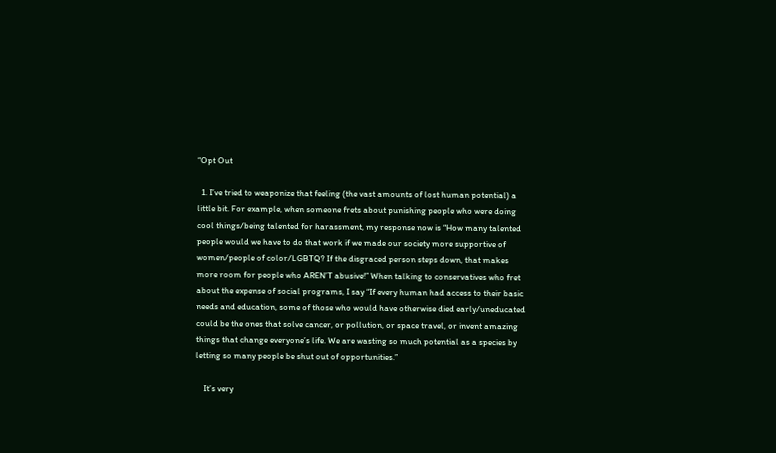“Opt Out

  1. I’ve tried to weaponize that feeling (the vast amounts of lost human potential) a little bit. For example, when someone frets about punishing people who were doing cool things/being talented for harassment, my response now is “How many talented people would we have to do that work if we made our society more supportive of women/people of color/LGBTQ? If the disgraced person steps down, that makes more room for people who AREN’T abusive!” When talking to conservatives who fret about the expense of social programs, I say “If every human had access to their basic needs and education, some of those who would have otherwise died early/uneducated could be the ones that solve cancer, or pollution, or space travel, or invent amazing things that change everyone’s life. We are wasting so much potential as a species by letting so many people be shut out of opportunities.”

    It’s very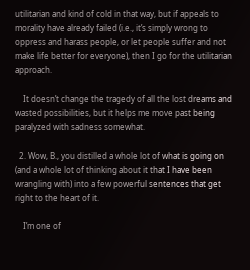utilitarian and kind of cold in that way, but if appeals to morality have already failed (i.e., it’s simply wrong to oppress and harass people, or let people suffer and not make life better for everyone), then I go for the utilitarian approach.

    It doesn’t change the tragedy of all the lost dreams and wasted possibilities, but it helps me move past being paralyzed with sadness somewhat.

  2. Wow, B., you distilled a whole lot of what is going on (and a whole lot of thinking about it that I have been wrangling with) into a few powerful sentences that get right to the heart of it.

    I’m one of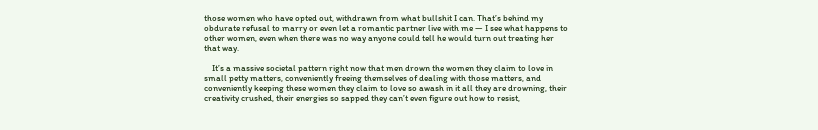those women who have opted out, withdrawn from what bullshit I can. That’s behind my obdurate refusal to marry or even let a romantic partner live with me — I see what happens to other women, even when there was no way anyone could tell he would turn out treating her that way.

    It’s a massive societal pattern right now that men drown the women they claim to love in small petty matters, conveniently freeing themselves of dealing with those matters, and conveniently keeping these women they claim to love so awash in it all they are drowning, their creativity crushed, their energies so sapped they can’t even figure out how to resist,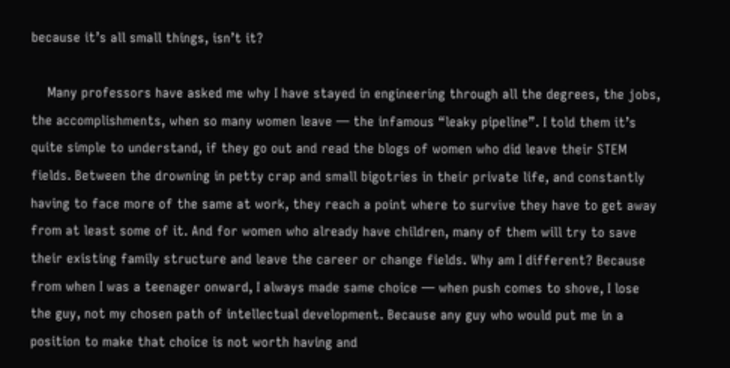because it’s all small things, isn’t it?

    Many professors have asked me why I have stayed in engineering through all the degrees, the jobs, the accomplishments, when so many women leave — the infamous “leaky pipeline”. I told them it’s quite simple to understand, if they go out and read the blogs of women who did leave their STEM fields. Between the drowning in petty crap and small bigotries in their private life, and constantly having to face more of the same at work, they reach a point where to survive they have to get away from at least some of it. And for women who already have children, many of them will try to save their existing family structure and leave the career or change fields. Why am I different? Because from when I was a teenager onward, I always made same choice — when push comes to shove, I lose the guy, not my chosen path of intellectual development. Because any guy who would put me in a position to make that choice is not worth having and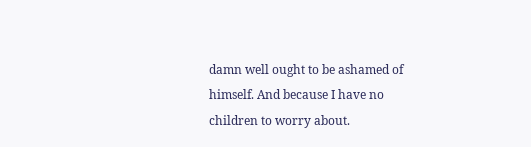damn well ought to be ashamed of himself. And because I have no children to worry about.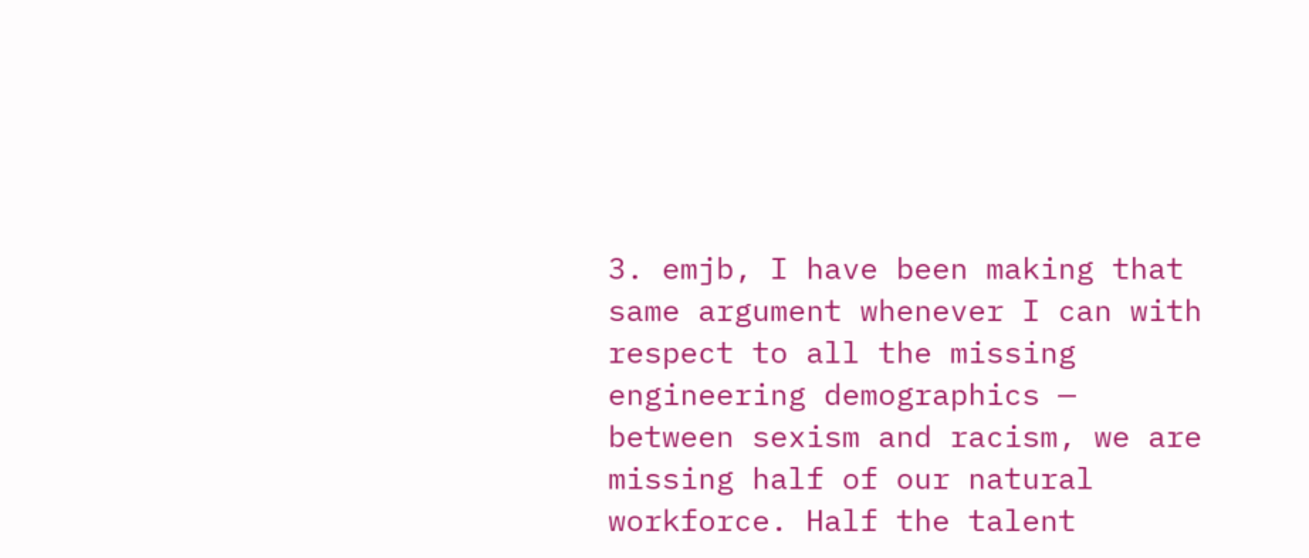3. emjb, I have been making that same argument whenever I can with respect to all the missing engineering demographics — between sexism and racism, we are missing half of our natural workforce. Half the talent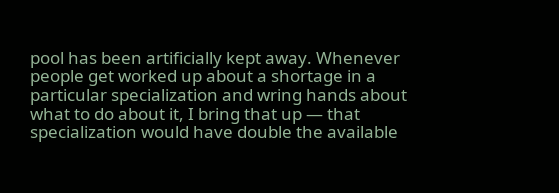pool has been artificially kept away. Whenever people get worked up about a shortage in a particular specialization and wring hands about what to do about it, I bring that up — that specialization would have double the available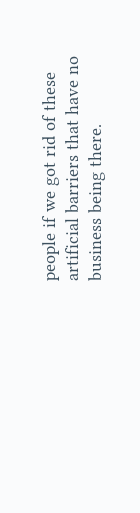people if we got rid of these artificial barriers that have no business being there.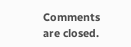Comments are closed.